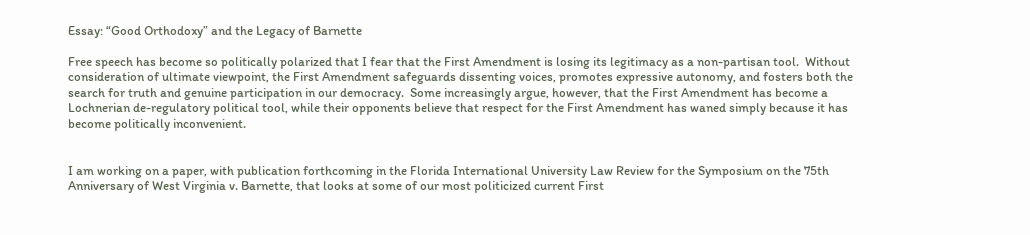Essay: “Good Orthodoxy” and the Legacy of Barnette

Free speech has become so politically polarized that I fear that the First Amendment is losing its legitimacy as a non-partisan tool.  Without consideration of ultimate viewpoint, the First Amendment safeguards dissenting voices, promotes expressive autonomy, and fosters both the search for truth and genuine participation in our democracy.  Some increasingly argue, however, that the First Amendment has become a Lochnerian de-regulatory political tool, while their opponents believe that respect for the First Amendment has waned simply because it has become politically inconvenient.


I am working on a paper, with publication forthcoming in the Florida International University Law Review for the Symposium on the 75th Anniversary of West Virginia v. Barnette, that looks at some of our most politicized current First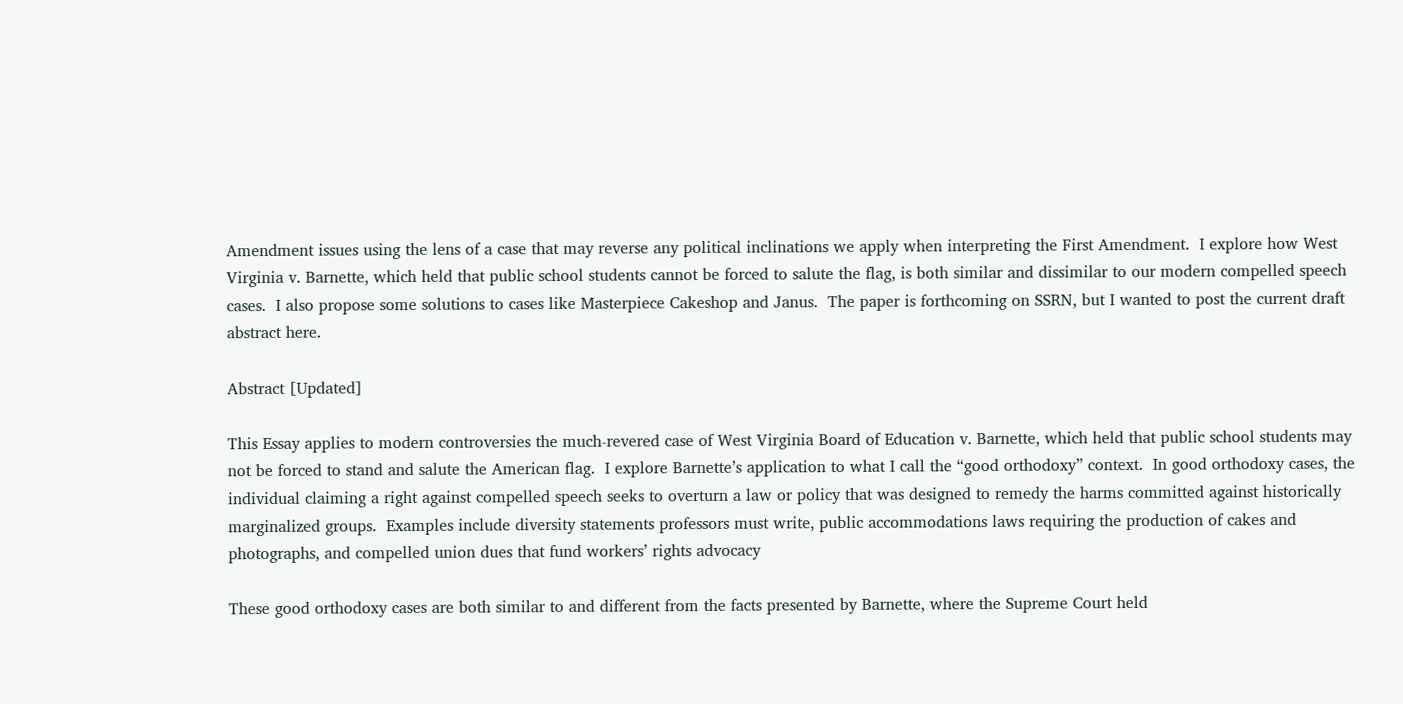Amendment issues using the lens of a case that may reverse any political inclinations we apply when interpreting the First Amendment.  I explore how West Virginia v. Barnette, which held that public school students cannot be forced to salute the flag, is both similar and dissimilar to our modern compelled speech cases.  I also propose some solutions to cases like Masterpiece Cakeshop and Janus.  The paper is forthcoming on SSRN, but I wanted to post the current draft abstract here.

Abstract [Updated]

This Essay applies to modern controversies the much-revered case of West Virginia Board of Education v. Barnette, which held that public school students may not be forced to stand and salute the American flag.  I explore Barnette’s application to what I call the “good orthodoxy” context.  In good orthodoxy cases, the individual claiming a right against compelled speech seeks to overturn a law or policy that was designed to remedy the harms committed against historically marginalized groups.  Examples include diversity statements professors must write, public accommodations laws requiring the production of cakes and photographs, and compelled union dues that fund workers’ rights advocacy

These good orthodoxy cases are both similar to and different from the facts presented by Barnette, where the Supreme Court held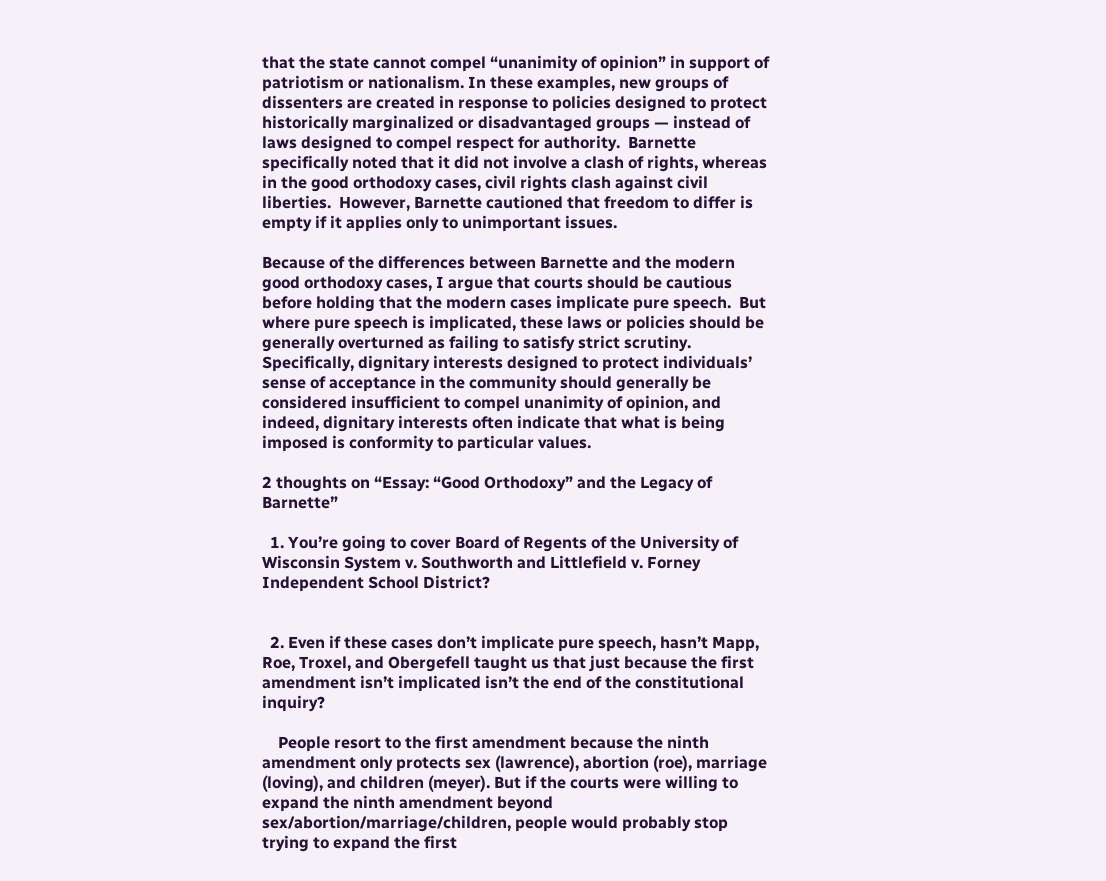that the state cannot compel “unanimity of opinion” in support of patriotism or nationalism. In these examples, new groups of dissenters are created in response to policies designed to protect historically marginalized or disadvantaged groups — instead of laws designed to compel respect for authority.  Barnette specifically noted that it did not involve a clash of rights, whereas in the good orthodoxy cases, civil rights clash against civil liberties.  However, Barnette cautioned that freedom to differ is empty if it applies only to unimportant issues.

Because of the differences between Barnette and the modern good orthodoxy cases, I argue that courts should be cautious before holding that the modern cases implicate pure speech.  But where pure speech is implicated, these laws or policies should be generally overturned as failing to satisfy strict scrutiny.  Specifically, dignitary interests designed to protect individuals’ sense of acceptance in the community should generally be considered insufficient to compel unanimity of opinion, and indeed, dignitary interests often indicate that what is being imposed is conformity to particular values.

2 thoughts on “Essay: “Good Orthodoxy” and the Legacy of Barnette”

  1. You’re going to cover Board of Regents of the University of Wisconsin System v. Southworth and Littlefield v. Forney Independent School District?


  2. Even if these cases don’t implicate pure speech, hasn’t Mapp, Roe, Troxel, and Obergefell taught us that just because the first amendment isn’t implicated isn’t the end of the constitutional inquiry?

    People resort to the first amendment because the ninth amendment only protects sex (lawrence), abortion (roe), marriage (loving), and children (meyer). But if the courts were willing to expand the ninth amendment beyond sex/abortion/marriage/children, people would probably stop trying to expand the first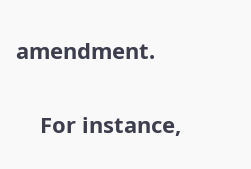amendment.

    For instance,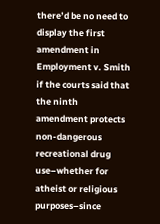there’d be no need to display the first amendment in Employment v. Smith if the courts said that the ninth amendment protects non-dangerous recreational drug use–whether for atheist or religious purposes–since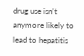drug use isn’t anymore likely to lead to hepatitis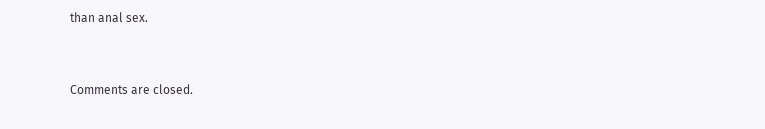than anal sex.


Comments are closed.